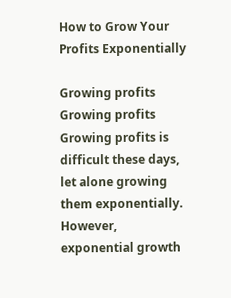How to Grow Your Profits Exponentially

Growing profits
Growing profits
Growing profits is difficult these days, let alone growing them exponentially. However, exponential growth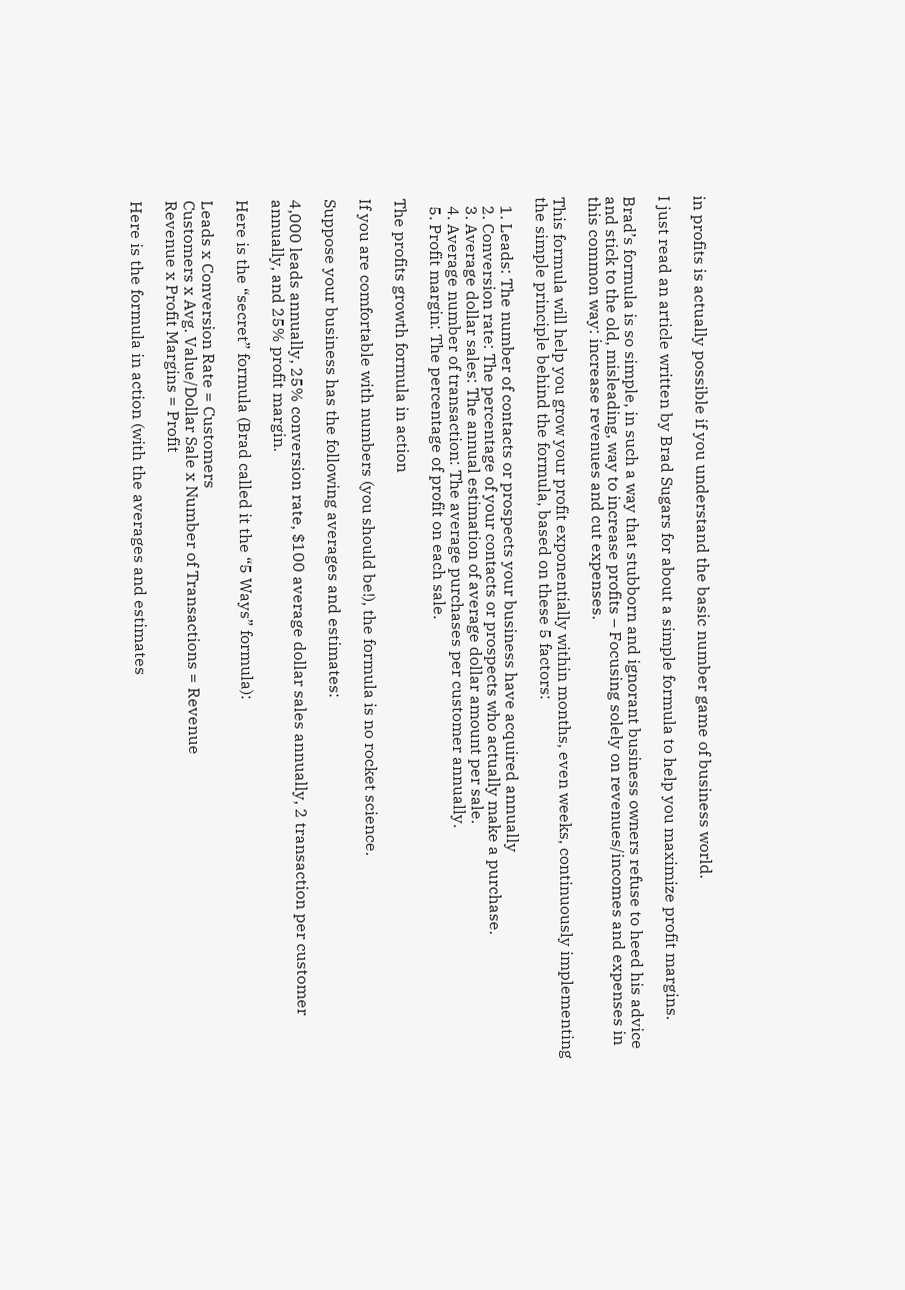in profits is actually possible if you understand the basic number game of business world.

I just read an article written by Brad Sugars for about a simple formula to help you maximize profit margins.

Brad’s formula is so simple, in such a way that stubborn and ignorant business owners refuse to heed his advice and stick to the old, misleading, way to increase profits – Focusing solely on revenues/incomes and expenses in this common way: increase revenues and cut expenses.

This formula will help you grow your profit exponentially within months, even weeks, continuously implementing the simple principle behind the formula, based on these 5 factors:

  1. Leads: The number of contacts or prospects your business have acquired annually
  2. Conversion rate: The percentage of your contacts or prospects who actually make a purchase.
  3. Average dollar sales: The annual estimation of average dollar amount per sale.
  4. Average number of transaction: The average purchases per customer annually.
  5. Profit margin: The percentage of profit on each sale.

The profits growth formula in action

If you are comfortable with numbers (you should be!), the formula is no rocket science.

Suppose your business has the following averages and estimates:

4,000 leads annually, 25% conversion rate, $100 average dollar sales annually, 2 transaction per customer annually, and 25% profit margin.

Here is the “secret” formula (Brad called it the “5 Ways” formula):

Leads x Conversion Rate = Customers
Customers x Avg. Value/Dollar Sale x Number of Transactions = Revenue
Revenue x Profit Margins = Profit

Here is the formula in action (with the averages and estimates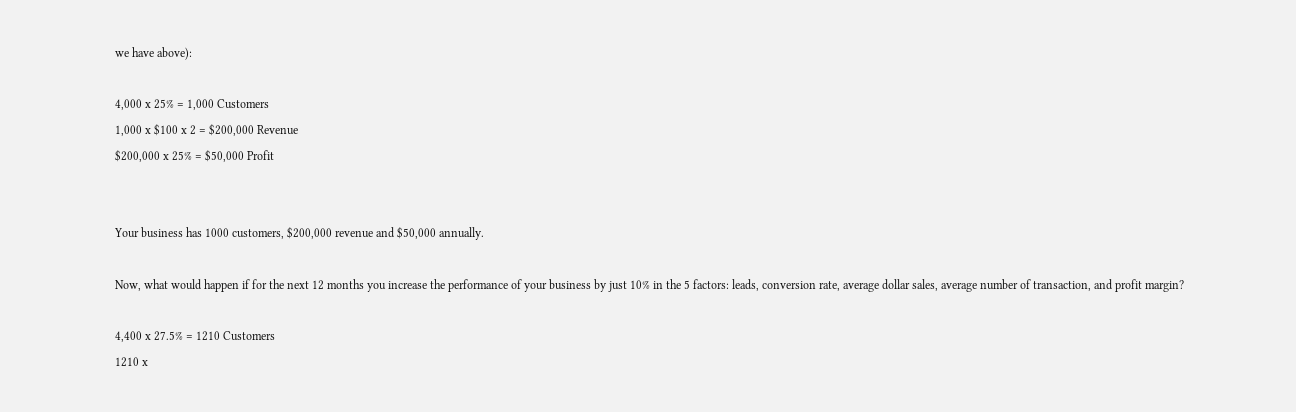we have above):

4,000 x 25% = 1,000 Customers
1,000 x $100 x 2 = $200,000 Revenue
$200,000 x 25% = $50,000 Profit


Your business has 1000 customers, $200,000 revenue and $50,000 annually.

Now, what would happen if for the next 12 months you increase the performance of your business by just 10% in the 5 factors: leads, conversion rate, average dollar sales, average number of transaction, and profit margin?

4,400 x 27.5% = 1210 Customers
1210 x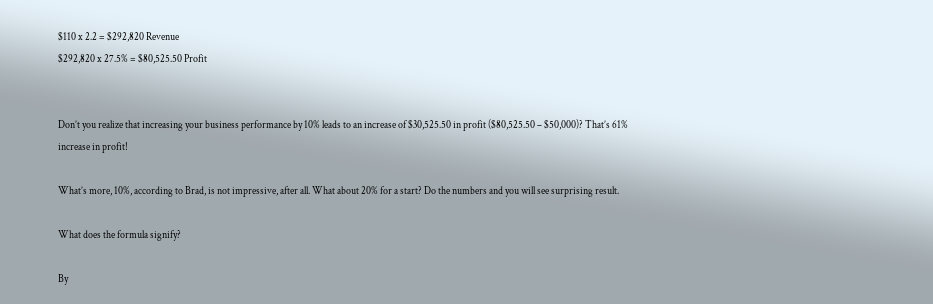$110 x 2.2 = $292,820 Revenue
$292,820 x 27.5% = $80,525.50 Profit


Don’t you realize that increasing your business performance by 10% leads to an increase of $30,525.50 in profit ($80,525.50 – $50,000)? That’s 61% increase in profit!

What’s more, 10%, according to Brad, is not impressive, after all. What about 20% for a start? Do the numbers and you will see surprising result.

What does the formula signify?

By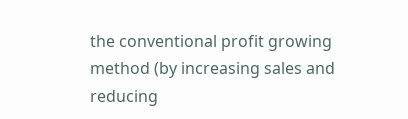the conventional profit growing method (by increasing sales and reducing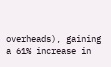overheads), gaining a 61% increase in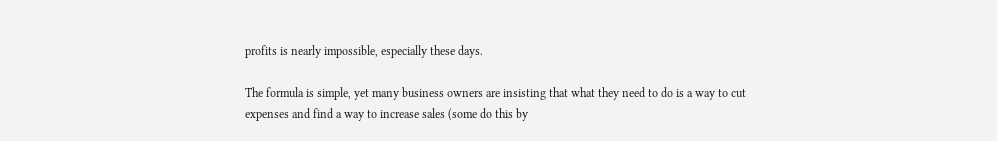profits is nearly impossible, especially these days.

The formula is simple, yet many business owners are insisting that what they need to do is a way to cut expenses and find a way to increase sales (some do this by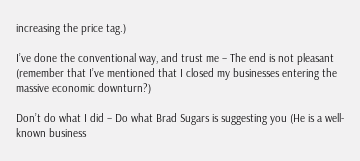increasing the price tag.)

I’ve done the conventional way, and trust me – The end is not pleasant (remember that I’ve mentioned that I closed my businesses entering the massive economic downturn?)

Don’t do what I did – Do what Brad Sugars is suggesting you (He is a well-known business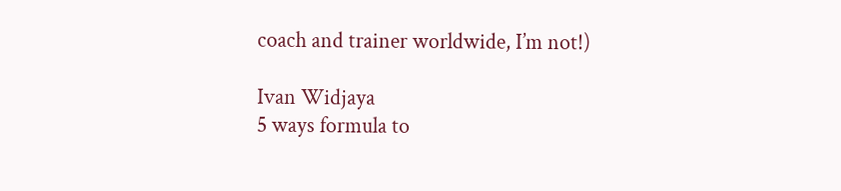coach and trainer worldwide, I’m not!)

Ivan Widjaya
5 ways formula to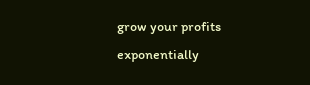grow your profits exponentially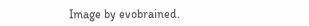Image by evobrained.